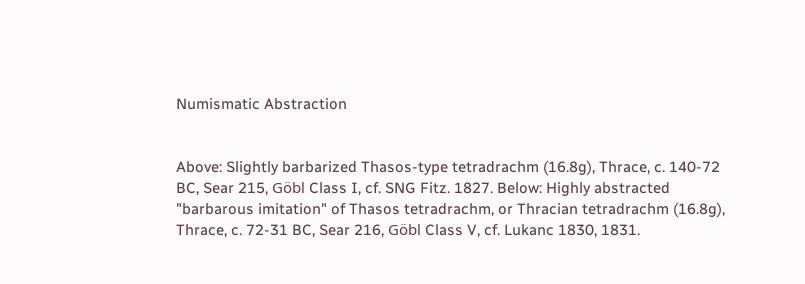Numismatic Abstraction


Above: Slightly barbarized Thasos-type tetradrachm (16.8g), Thrace, c. 140-72 BC, Sear 215, Göbl Class I, cf. SNG Fitz. 1827. Below: Highly abstracted "barbarous imitation" of Thasos tetradrachm, or Thracian tetradrachm (16.8g), Thrace, c. 72-31 BC, Sear 216, Göbl Class V, cf. Lukanc 1830, 1831.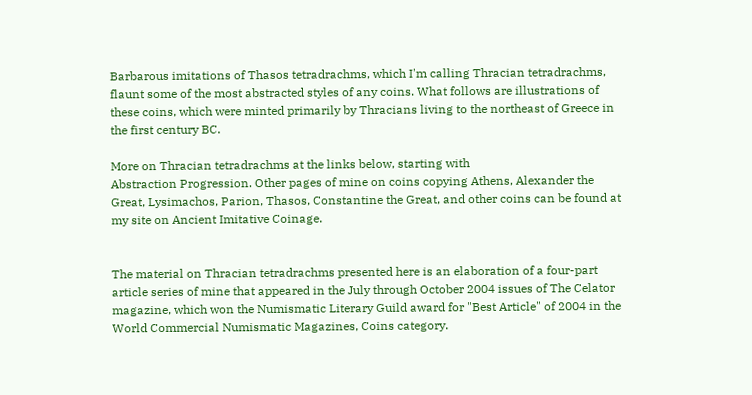Barbarous imitations of Thasos tetradrachms, which I'm calling Thracian tetradrachms, flaunt some of the most abstracted styles of any coins. What follows are illustrations of these coins, which were minted primarily by Thracians living to the northeast of Greece in the first century BC.

More on Thracian tetradrachms at the links below, starting with
Abstraction Progression. Other pages of mine on coins copying Athens, Alexander the Great, Lysimachos, Parion, Thasos, Constantine the Great, and other coins can be found at my site on Ancient Imitative Coinage.


The material on Thracian tetradrachms presented here is an elaboration of a four-part article series of mine that appeared in the July through October 2004 issues of The Celator magazine, which won the Numismatic Literary Guild award for "Best Article" of 2004 in the World Commercial Numismatic Magazines, Coins category.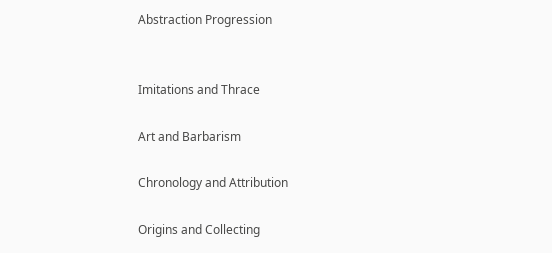Abstraction Progression


Imitations and Thrace

Art and Barbarism

Chronology and Attribution

Origins and Collecting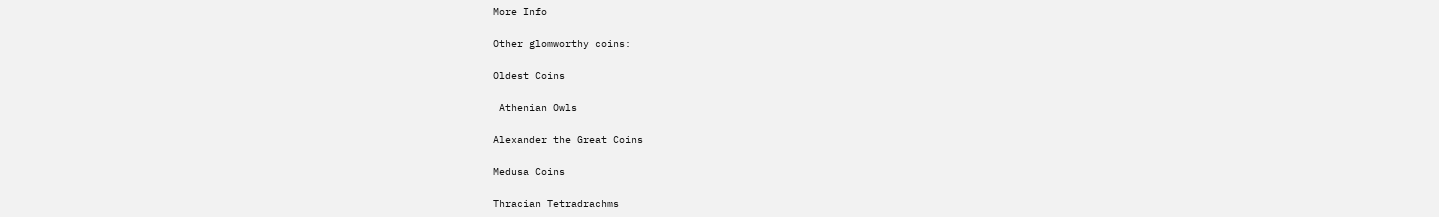More Info

Other glomworthy coins:

Oldest Coins

 Athenian Owls

Alexander the Great Coins

Medusa Coins

Thracian Tetradrachms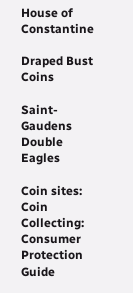House of Constantine

Draped Bust Coins

Saint-Gaudens Double Eagles

Coin sites:
Coin Collecting: Consumer Protection Guide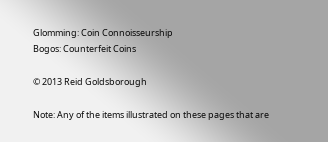Glomming: Coin Connoisseurship
Bogos: Counterfeit Coins

© 2013 Reid Goldsborough

Note: Any of the items illustrated on these pages that are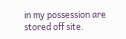in my possession are stored off site.